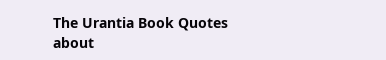The Urantia Book Quotes about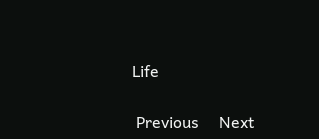Life

 Previous     Next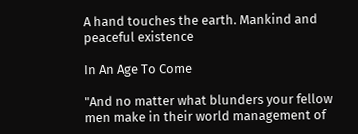A hand touches the earth. Mankind and peaceful existence

In An Age To Come

"And no matter what blunders your fellow men make in their world management of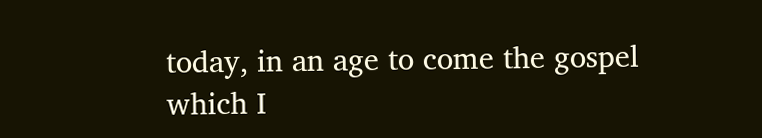today, in an age to come the gospel which I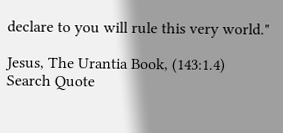declare to you will rule this very world."

Jesus, The Urantia Book, (143:1.4)
Search Quote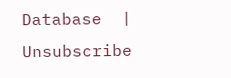Database  |  Unsubscribe